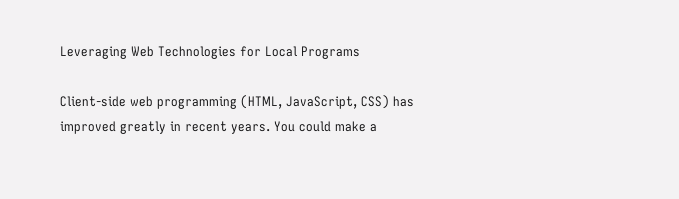Leveraging Web Technologies for Local Programs

Client-side web programming (HTML, JavaScript, CSS) has improved greatly in recent years. You could make a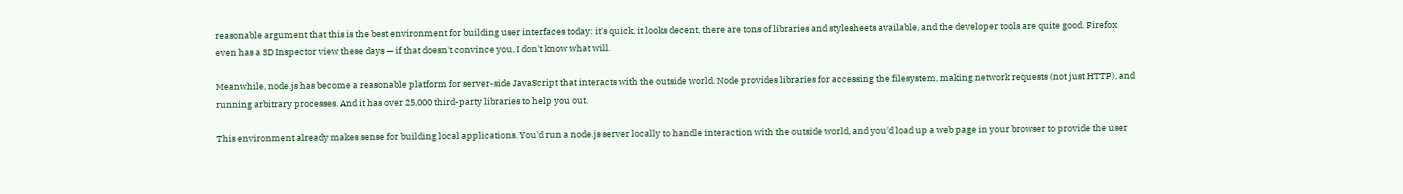reasonable argument that this is the best environment for building user interfaces today: it's quick, it looks decent, there are tons of libraries and stylesheets available, and the developer tools are quite good. Firefox even has a 3D Inspector view these days — if that doesn't convince you, I don't know what will.

Meanwhile, node.js has become a reasonable platform for server-side JavaScript that interacts with the outside world. Node provides libraries for accessing the filesystem, making network requests (not just HTTP), and running arbitrary processes. And it has over 25,000 third-party libraries to help you out.

This environment already makes sense for building local applications. You'd run a node.js server locally to handle interaction with the outside world, and you'd load up a web page in your browser to provide the user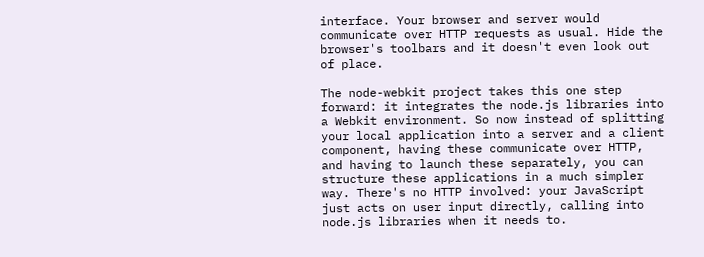interface. Your browser and server would communicate over HTTP requests as usual. Hide the browser's toolbars and it doesn't even look out of place.

The node-webkit project takes this one step forward: it integrates the node.js libraries into a Webkit environment. So now instead of splitting your local application into a server and a client component, having these communicate over HTTP, and having to launch these separately, you can structure these applications in a much simpler way. There's no HTTP involved: your JavaScript just acts on user input directly, calling into node.js libraries when it needs to.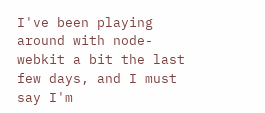I've been playing around with node-webkit a bit the last few days, and I must say I'm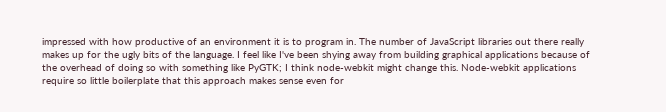impressed with how productive of an environment it is to program in. The number of JavaScript libraries out there really makes up for the ugly bits of the language. I feel like I've been shying away from building graphical applications because of the overhead of doing so with something like PyGTK; I think node-webkit might change this. Node-webkit applications require so little boilerplate that this approach makes sense even for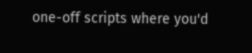one-off scripts where you'd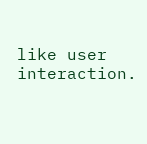like user interaction.